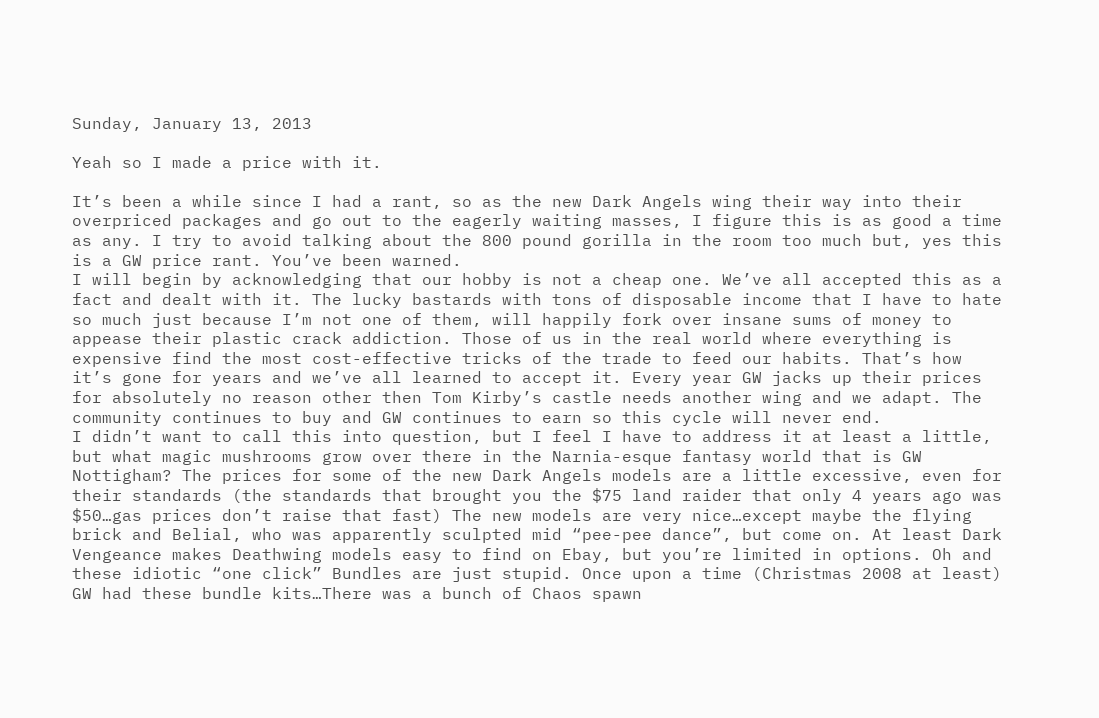Sunday, January 13, 2013

Yeah so I made a price with it.

It’s been a while since I had a rant, so as the new Dark Angels wing their way into their overpriced packages and go out to the eagerly waiting masses, I figure this is as good a time as any. I try to avoid talking about the 800 pound gorilla in the room too much but, yes this is a GW price rant. You’ve been warned.
I will begin by acknowledging that our hobby is not a cheap one. We’ve all accepted this as a fact and dealt with it. The lucky bastards with tons of disposable income that I have to hate so much just because I’m not one of them, will happily fork over insane sums of money to appease their plastic crack addiction. Those of us in the real world where everything is expensive find the most cost-effective tricks of the trade to feed our habits. That’s how it’s gone for years and we’ve all learned to accept it. Every year GW jacks up their prices for absolutely no reason other then Tom Kirby’s castle needs another wing and we adapt. The community continues to buy and GW continues to earn so this cycle will never end.
I didn’t want to call this into question, but I feel I have to address it at least a little, but what magic mushrooms grow over there in the Narnia-esque fantasy world that is GW Nottigham? The prices for some of the new Dark Angels models are a little excessive, even for their standards (the standards that brought you the $75 land raider that only 4 years ago was $50…gas prices don’t raise that fast) The new models are very nice…except maybe the flying brick and Belial, who was apparently sculpted mid “pee-pee dance”, but come on. At least Dark Vengeance makes Deathwing models easy to find on Ebay, but you’re limited in options. Oh and these idiotic “one click” Bundles are just stupid. Once upon a time (Christmas 2008 at least) GW had these bundle kits…There was a bunch of Chaos spawn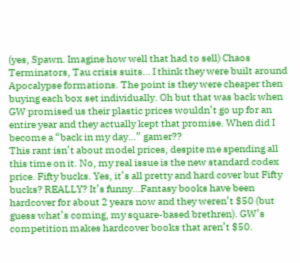(yes, Spawn. Imagine how well that had to sell) Chaos Terminators, Tau crisis suits… I think they were built around Apocalypse formations. The point is they were cheaper then buying each box set individually. Oh but that was back when GW promised us their plastic prices wouldn’t go up for an entire year and they actually kept that promise. When did I become a “back in my day…” gamer??
This rant isn’t about model prices, despite me spending all this time on it. No, my real issue is the new standard codex price. Fifty bucks. Yes, it’s all pretty and hard cover but Fifty bucks? REALLY? It’s funny…Fantasy books have been hardcover for about 2 years now and they weren’t $50 (but guess what’s coming, my square-based brethren). GW’s competition makes hardcover books that aren’t $50.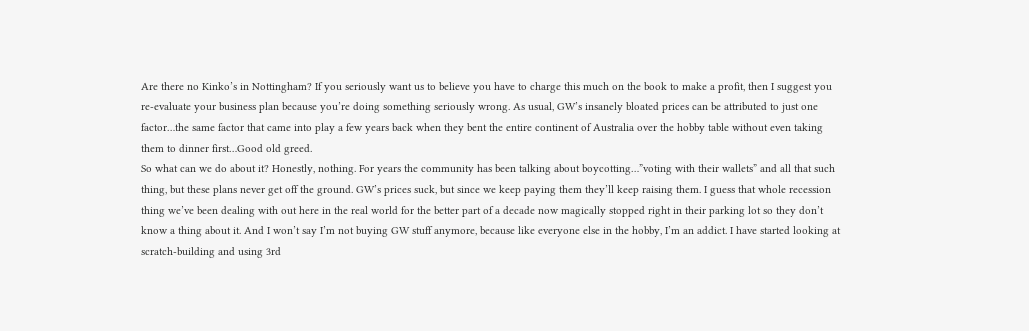Are there no Kinko’s in Nottingham? If you seriously want us to believe you have to charge this much on the book to make a profit, then I suggest you re-evaluate your business plan because you’re doing something seriously wrong. As usual, GW’s insanely bloated prices can be attributed to just one factor…the same factor that came into play a few years back when they bent the entire continent of Australia over the hobby table without even taking them to dinner first…Good old greed.
So what can we do about it? Honestly, nothing. For years the community has been talking about boycotting…”voting with their wallets” and all that such thing, but these plans never get off the ground. GW’s prices suck, but since we keep paying them they’ll keep raising them. I guess that whole recession thing we’ve been dealing with out here in the real world for the better part of a decade now magically stopped right in their parking lot so they don’t know a thing about it. And I won’t say I’m not buying GW stuff anymore, because like everyone else in the hobby, I’m an addict. I have started looking at scratch-building and using 3rd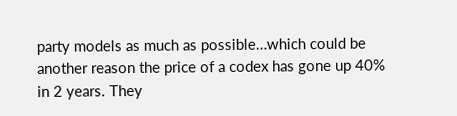party models as much as possible…which could be another reason the price of a codex has gone up 40% in 2 years. They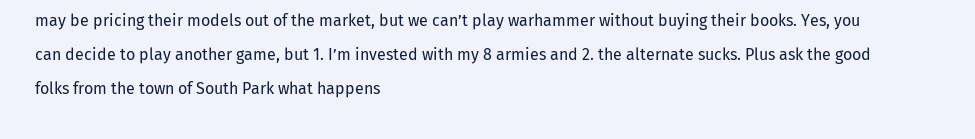may be pricing their models out of the market, but we can’t play warhammer without buying their books. Yes, you can decide to play another game, but 1. I’m invested with my 8 armies and 2. the alternate sucks. Plus ask the good folks from the town of South Park what happens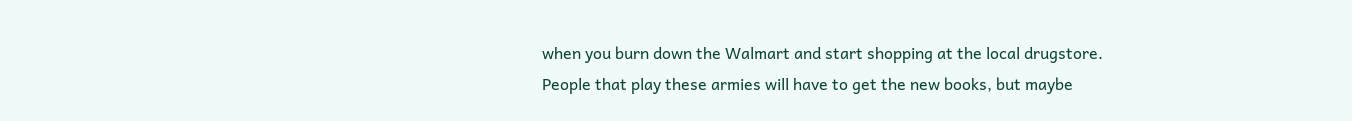when you burn down the Walmart and start shopping at the local drugstore. People that play these armies will have to get the new books, but maybe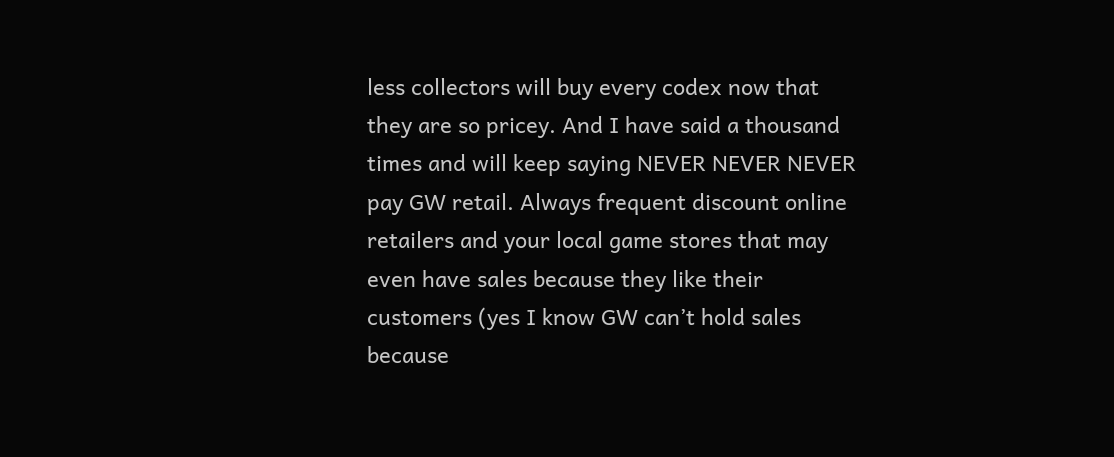less collectors will buy every codex now that they are so pricey. And I have said a thousand times and will keep saying NEVER NEVER NEVER pay GW retail. Always frequent discount online retailers and your local game stores that may even have sales because they like their customers (yes I know GW can’t hold sales because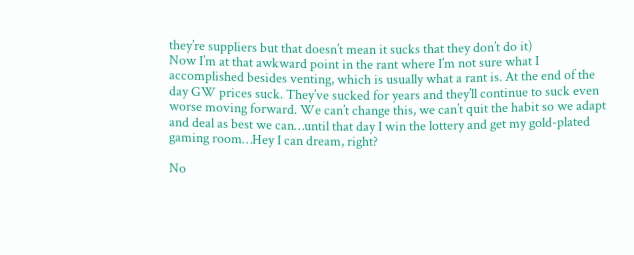they’re suppliers but that doesn’t mean it sucks that they don’t do it)
Now I’m at that awkward point in the rant where I’m not sure what I accomplished besides venting, which is usually what a rant is. At the end of the day GW prices suck. They’ve sucked for years and they’ll continue to suck even worse moving forward. We can’t change this, we can’t quit the habit so we adapt and deal as best we can…until that day I win the lottery and get my gold-plated gaming room…Hey I can dream, right?

No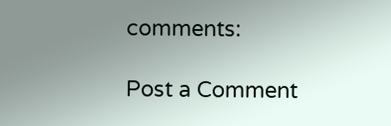comments:

Post a Comment